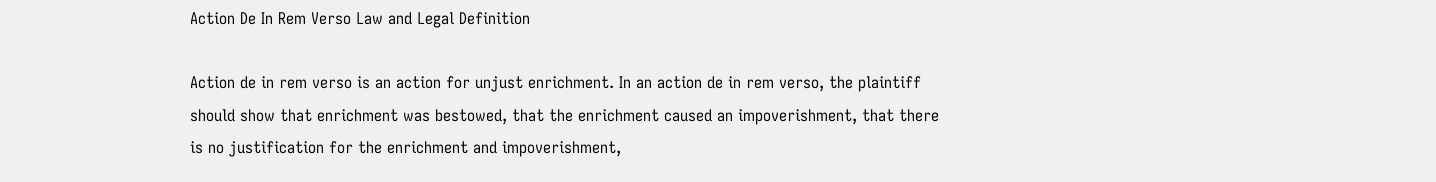Action De In Rem Verso Law and Legal Definition

Action de in rem verso is an action for unjust enrichment. In an action de in rem verso, the plaintiff should show that enrichment was bestowed, that the enrichment caused an impoverishment, that there is no justification for the enrichment and impoverishment,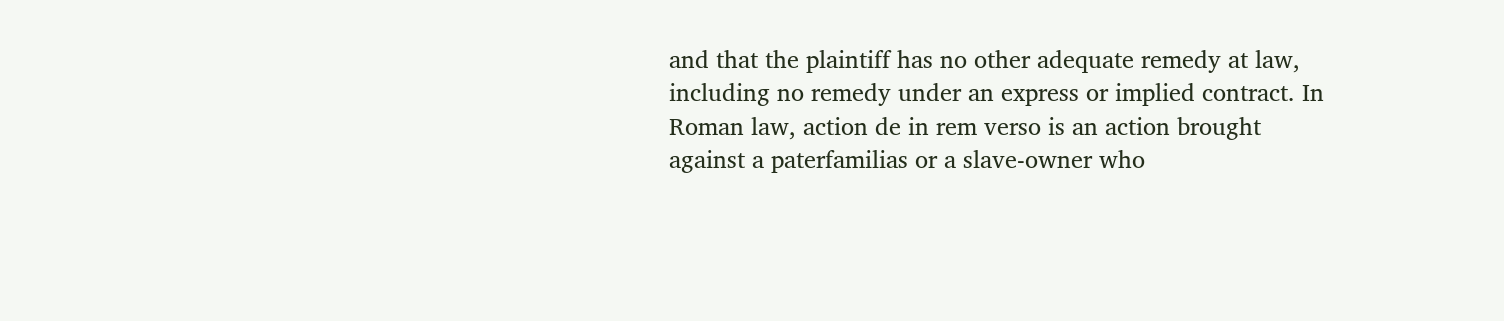and that the plaintiff has no other adequate remedy at law, including no remedy under an express or implied contract. In Roman law, action de in rem verso is an action brought against a paterfamilias or a slave-owner who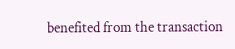benefited from the transaction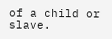of a child or slave.